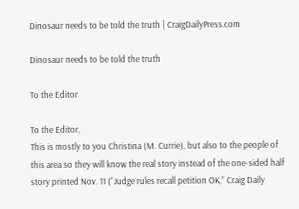Dinosaur needs to be told the truth | CraigDailyPress.com

Dinosaur needs to be told the truth

To the Editor

To the Editor,
This is mostly to you Christina (M. Currie), but also to the people of this area so they will know the real story instead of the one-sided half story printed Nov. 11 (“Judge rules recall petition OK,” Craig Daily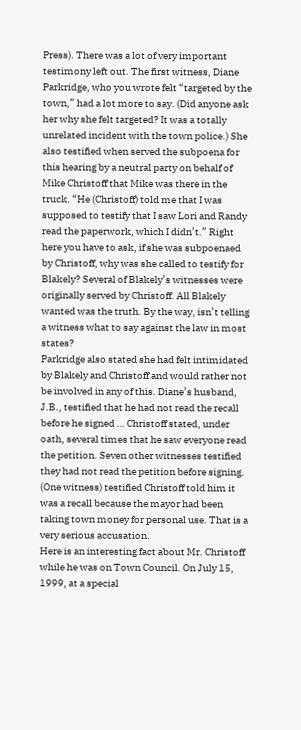Press). There was a lot of very important testimony left out. The first witness, Diane Parkridge, who you wrote felt “targeted by the town,” had a lot more to say. (Did anyone ask her why she felt targeted? It was a totally unrelated incident with the town police.) She also testified when served the subpoena for this hearing by a neutral party on behalf of Mike Christoff that Mike was there in the truck. “He (Christoff) told me that I was supposed to testify that I saw Lori and Randy read the paperwork, which I didn’t.” Right here you have to ask, if she was subpoenaed by Christoff, why was she called to testify for Blakely? Several of Blakely’s witnesses were originally served by Christoff. All Blakely wanted was the truth. By the way, isn’t telling a witness what to say against the law in most states?
Parkridge also stated she had felt intimidated by Blakely and Christoff and would rather not be involved in any of this. Diane’s husband, J.B., testified that he had not read the recall before he signed … Christoff stated, under oath, several times that he saw everyone read the petition. Seven other witnesses testified they had not read the petition before signing. (One witness) testified Christoff told him it was a recall because the mayor had been taking town money for personal use. That is a very serious accusation.
Here is an interesting fact about Mr. Christoff while he was on Town Council. On July 15, 1999, at a special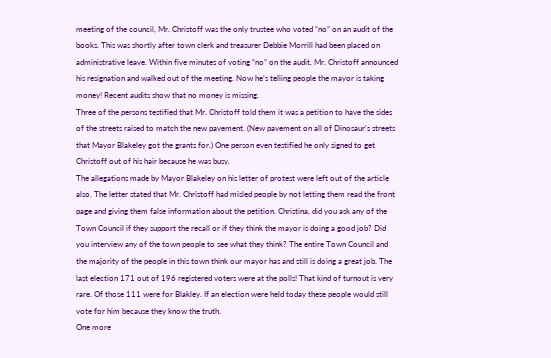meeting of the council, Mr. Christoff was the only trustee who voted “no” on an audit of the books. This was shortly after town clerk and treasurer Debbie Morrill had been placed on administrative leave. Within five minutes of voting “no” on the audit, Mr. Christoff announced his resignation and walked out of the meeting. Now he’s telling people the mayor is taking money! Recent audits show that no money is missing.
Three of the persons testified that Mr. Christoff told them it was a petition to have the sides of the streets raised to match the new pavement. (New pavement on all of Dinosaur’s streets that Mayor Blakeley got the grants for.) One person even testified he only signed to get Christoff out of his hair because he was busy.
The allegations made by Mayor Blakeley on his letter of protest were left out of the article also. The letter stated that Mr. Christoff had misled people by not letting them read the front page and giving them false information about the petition. Christina, did you ask any of the Town Council if they support the recall or if they think the mayor is doing a good job? Did you interview any of the town people to see what they think? The entire Town Council and the majority of the people in this town think our mayor has and still is doing a great job. The last election 171 out of 196 registered voters were at the polls! That kind of turnout is very rare. Of those 111 were for Blakley. If an election were held today these people would still vote for him because they know the truth.
One more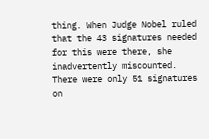thing. When Judge Nobel ruled that the 43 signatures needed for this were there, she inadvertently miscounted. There were only 51 signatures on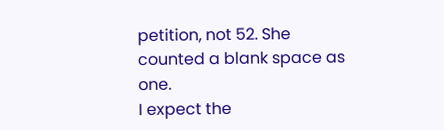petition, not 52. She counted a blank space as one.
I expect the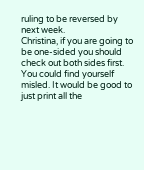ruling to be reversed by next week.
Christina, if you are going to be one-sided you should check out both sides first. You could find yourself misled. It would be good to just print all the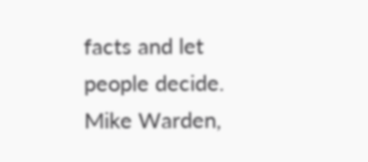facts and let people decide.
Mike Warden,